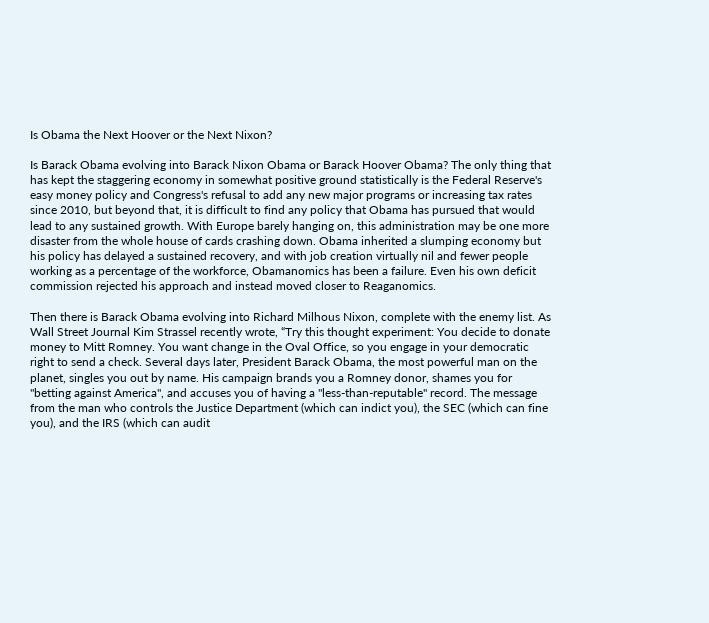Is Obama the Next Hoover or the Next Nixon?

Is Barack Obama evolving into Barack Nixon Obama or Barack Hoover Obama? The only thing that has kept the staggering economy in somewhat positive ground statistically is the Federal Reserve's easy money policy and Congress's refusal to add any new major programs or increasing tax rates since 2010, but beyond that, it is difficult to find any policy that Obama has pursued that would lead to any sustained growth. With Europe barely hanging on, this administration may be one more disaster from the whole house of cards crashing down. Obama inherited a slumping economy but his policy has delayed a sustained recovery, and with job creation virtually nil and fewer people working as a percentage of the workforce, Obamanomics has been a failure. Even his own deficit commission rejected his approach and instead moved closer to Reaganomics.

Then there is Barack Obama evolving into Richard Milhous Nixon, complete with the enemy list. As Wall Street Journal Kim Strassel recently wrote, “Try this thought experiment: You decide to donate money to Mitt Romney. You want change in the Oval Office, so you engage in your democratic right to send a check. Several days later, President Barack Obama, the most powerful man on the planet, singles you out by name. His campaign brands you a Romney donor, shames you for "betting against America", and accuses you of having a "less-than-reputable" record. The message from the man who controls the Justice Department (which can indict you), the SEC (which can fine you), and the IRS (which can audit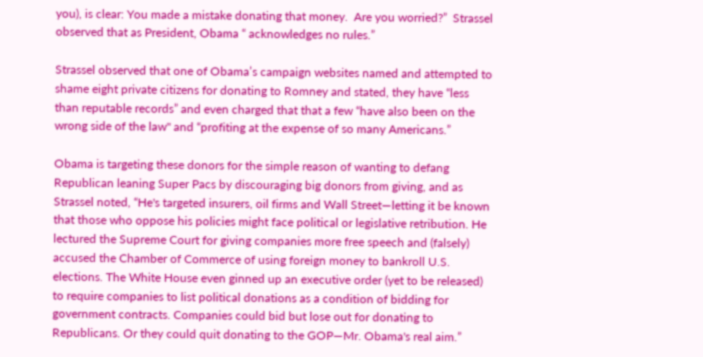you), is clear: You made a mistake donating that money.  Are you worried?”  Strassel observed that as President, Obama “ acknowledges no rules.”

Strassel observed that one of Obama’s campaign websites named and attempted to shame eight private citizens for donating to Romney and stated, they have “less than reputable records” and even charged that that a few “have also been on the wrong side of the law" and “profiting at the expense of so many Americans.”

Obama is targeting these donors for the simple reason of wanting to defang Republican leaning Super Pacs by discouraging big donors from giving, and as Strassel noted, “He's targeted insurers, oil firms and Wall Street—letting it be known that those who oppose his policies might face political or legislative retribution. He lectured the Supreme Court for giving companies more free speech and (falsely) accused the Chamber of Commerce of using foreign money to bankroll U.S. elections. The White House even ginned up an executive order (yet to be released) to require companies to list political donations as a condition of bidding for government contracts. Companies could bid but lose out for donating to Republicans. Or they could quit donating to the GOP—Mr. Obama's real aim.”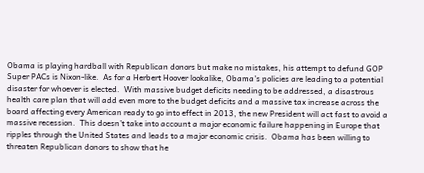Obama is playing hardball with Republican donors but make no mistakes, his attempt to defund GOP Super PACs is Nixon-like.  As for a Herbert Hoover lookalike, Obama's policies are leading to a potential disaster for whoever is elected.  With massive budget deficits needing to be addressed, a disastrous health care plan that will add even more to the budget deficits and a massive tax increase across the board affecting every American ready to go into effect in 2013, the new President will act fast to avoid a massive recession.  This doesn’t take into account a major economic failure happening in Europe that ripples through the United States and leads to a major economic crisis.  Obama has been willing to threaten Republican donors to show that he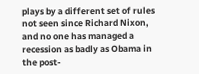plays by a different set of rules not seen since Richard Nixon, and no one has managed a recession as badly as Obama in the post-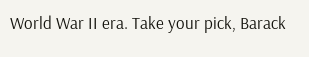World War II era. Take your pick, Barack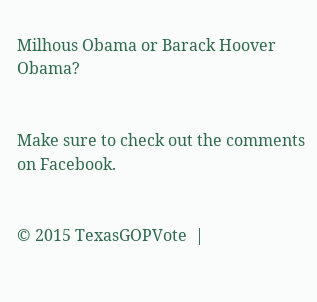Milhous Obama or Barack Hoover Obama?


Make sure to check out the comments on Facebook.


© 2015 TexasGOPVote  |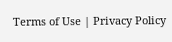Terms of Use | Privacy Policy